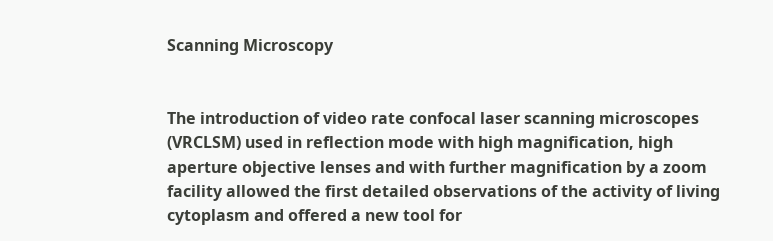Scanning Microscopy


The introduction of video rate confocal laser scanning microscopes (VRCLSM) used in reflection mode with high magnification, high aperture objective lenses and with further magnification by a zoom facility allowed the first detailed observations of the activity of living cytoplasm and offered a new tool for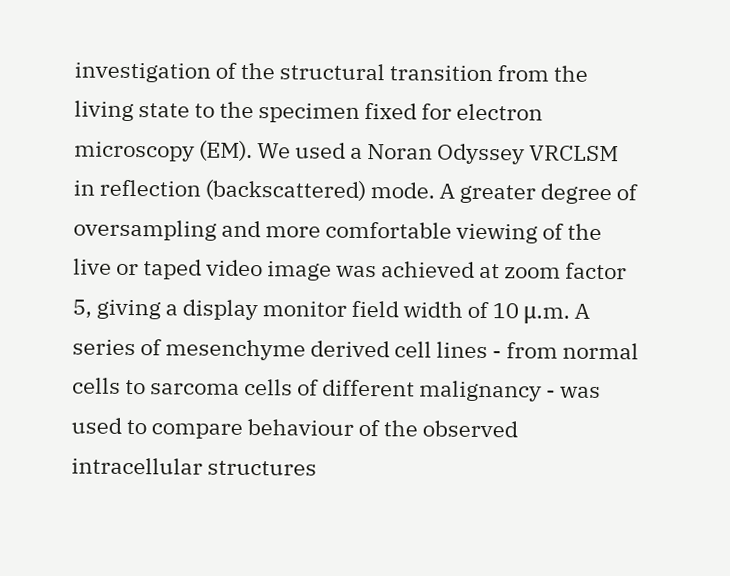investigation of the structural transition from the living state to the specimen fixed for electron microscopy (EM). We used a Noran Odyssey VRCLSM in reflection (backscattered) mode. A greater degree of oversampling and more comfortable viewing of the live or taped video image was achieved at zoom factor 5, giving a display monitor field width of 10 μ.m. A series of mesenchyme derived cell lines - from normal cells to sarcoma cells of different malignancy - was used to compare behaviour of the observed intracellular structures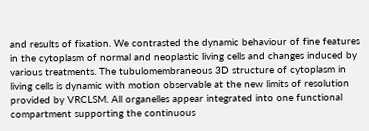and results of fixation. We contrasted the dynamic behaviour of fine features in the cytoplasm of normal and neoplastic living cells and changes induced by various treatments. The tubulomembraneous 3D structure of cytoplasm in living cells is dynamic with motion observable at the new limits of resolution provided by VRCLSM. All organelles appear integrated into one functional compartment supporting the continuous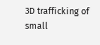3D trafficking of small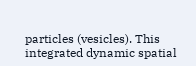particles (vesicles). This integrated dynamic spatial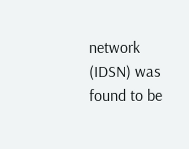network (IDSN) was found to be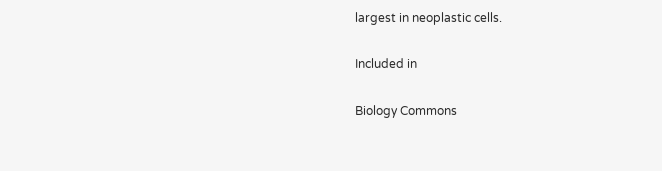largest in neoplastic cells.

Included in

Biology Commons